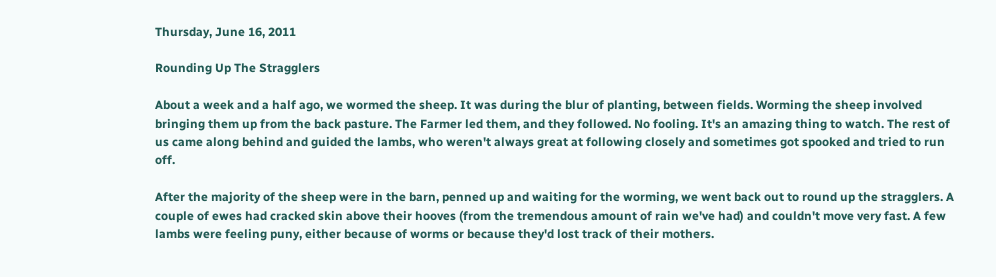Thursday, June 16, 2011

Rounding Up The Stragglers

About a week and a half ago, we wormed the sheep. It was during the blur of planting, between fields. Worming the sheep involved bringing them up from the back pasture. The Farmer led them, and they followed. No fooling. It's an amazing thing to watch. The rest of us came along behind and guided the lambs, who weren't always great at following closely and sometimes got spooked and tried to run off.

After the majority of the sheep were in the barn, penned up and waiting for the worming, we went back out to round up the stragglers. A couple of ewes had cracked skin above their hooves (from the tremendous amount of rain we've had) and couldn't move very fast. A few lambs were feeling puny, either because of worms or because they'd lost track of their mothers.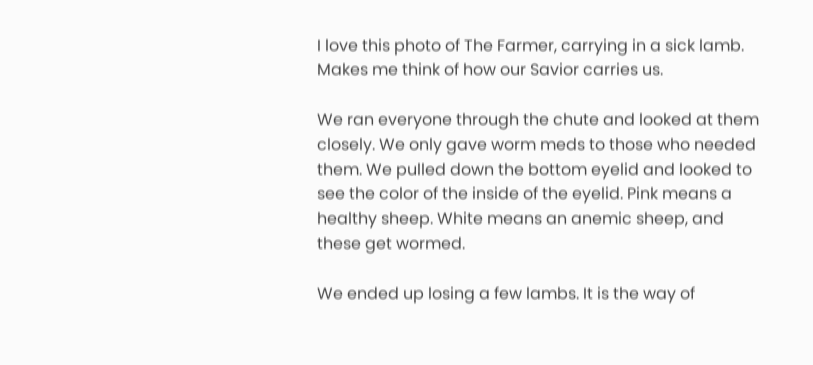I love this photo of The Farmer, carrying in a sick lamb. Makes me think of how our Savior carries us.

We ran everyone through the chute and looked at them closely. We only gave worm meds to those who needed them. We pulled down the bottom eyelid and looked to see the color of the inside of the eyelid. Pink means a healthy sheep. White means an anemic sheep, and these get wormed.

We ended up losing a few lambs. It is the way of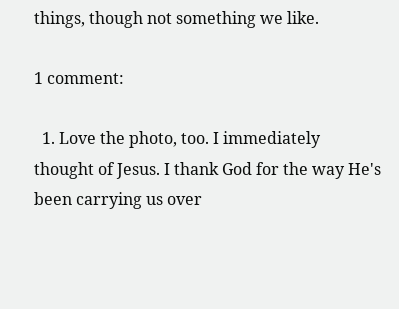things, though not something we like.

1 comment:

  1. Love the photo, too. I immediately thought of Jesus. I thank God for the way He's been carrying us over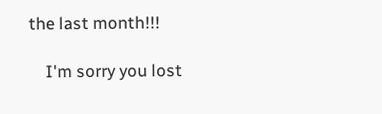the last month!!!

    I'm sorry you lost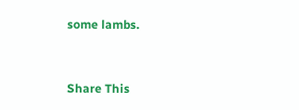some lambs.


Share This